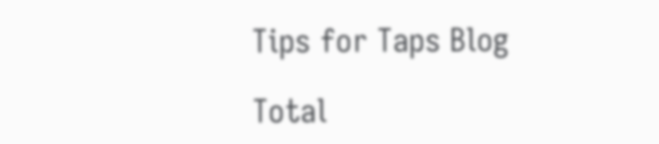Tips for Taps Blog

Total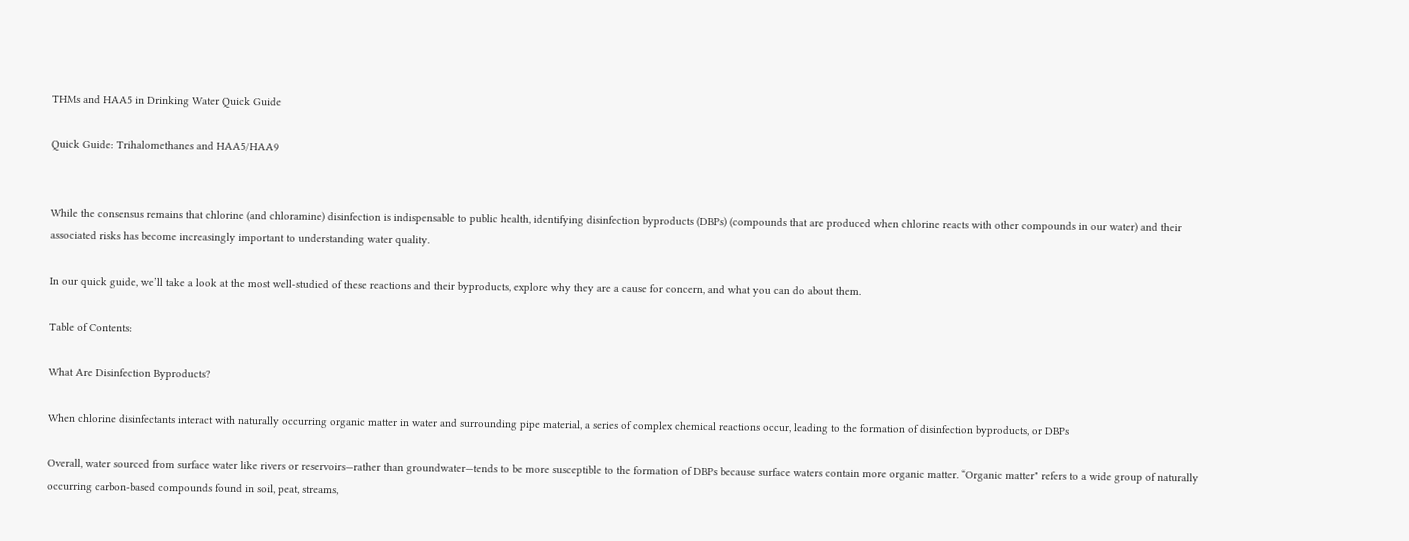THMs and HAA5 in Drinking Water Quick Guide

Quick Guide: Trihalomethanes and HAA5/HAA9


While the consensus remains that chlorine (and chloramine) disinfection is indispensable to public health, identifying disinfection byproducts (DBPs) (compounds that are produced when chlorine reacts with other compounds in our water) and their associated risks has become increasingly important to understanding water quality.

In our quick guide, we’ll take a look at the most well-studied of these reactions and their byproducts, explore why they are a cause for concern, and what you can do about them.

Table of Contents:

What Are Disinfection Byproducts?

When chlorine disinfectants interact with naturally occurring organic matter in water and surrounding pipe material, a series of complex chemical reactions occur, leading to the formation of disinfection byproducts, or DBPs

Overall, water sourced from surface water like rivers or reservoirs—rather than groundwater—tends to be more susceptible to the formation of DBPs because surface waters contain more organic matter. “Organic matter" refers to a wide group of naturally occurring carbon-based compounds found in soil, peat, streams,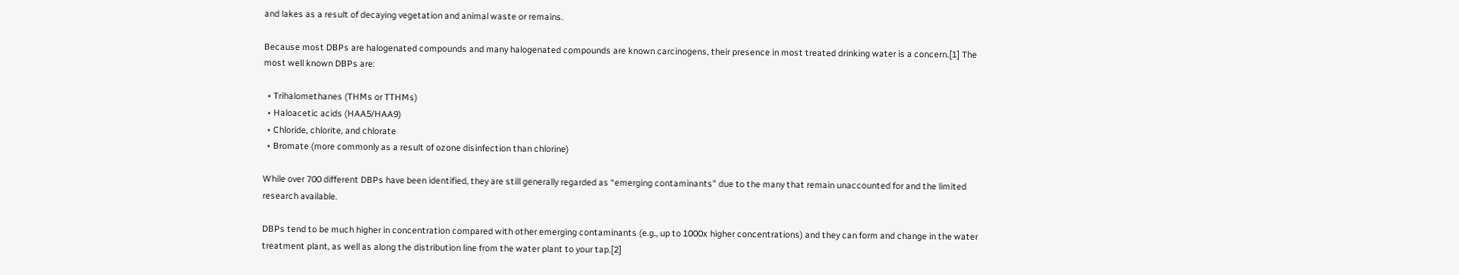and lakes as a result of decaying vegetation and animal waste or remains.

Because most DBPs are halogenated compounds and many halogenated compounds are known carcinogens, their presence in most treated drinking water is a concern.[1] The most well known DBPs are:

  • Trihalomethanes (THMs or TTHMs)
  • Haloacetic acids (HAA5/HAA9)
  • Chloride, chlorite, and chlorate
  • Bromate (more commonly as a result of ozone disinfection than chlorine)

While over 700 different DBPs have been identified, they are still generally regarded as “emerging contaminants” due to the many that remain unaccounted for and the limited research available.

DBPs tend to be much higher in concentration compared with other emerging contaminants (e.g., up to 1000x higher concentrations) and they can form and change in the water treatment plant, as well as along the distribution line from the water plant to your tap.[2]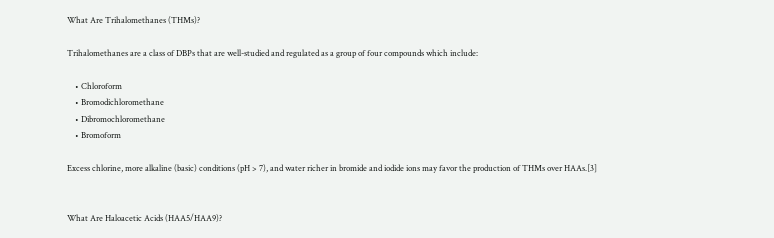What Are Trihalomethanes (THMs)?

Trihalomethanes are a class of DBPs that are well-studied and regulated as a group of four compounds which include:

    • Chloroform
    • Bromodichloromethane
    • Dibromochloromethane
    • Bromoform

Excess chlorine, more alkaline (basic) conditions (pH > 7), and water richer in bromide and iodide ions may favor the production of THMs over HAAs.[3]


What Are Haloacetic Acids (HAA5/HAA9)?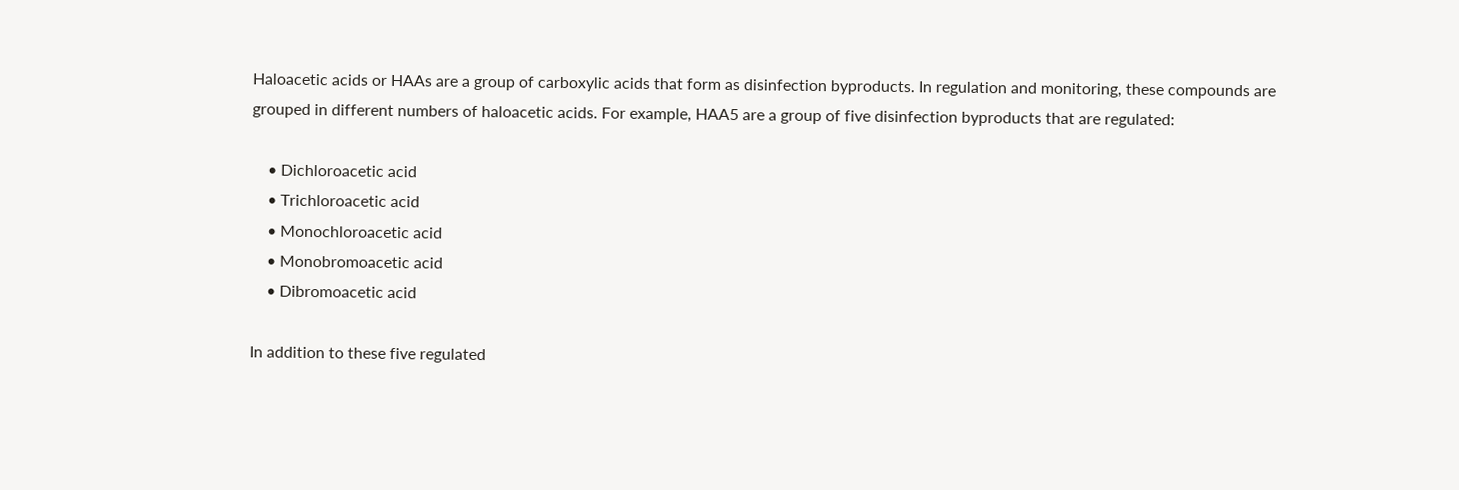Haloacetic acids or HAAs are a group of carboxylic acids that form as disinfection byproducts. In regulation and monitoring, these compounds are grouped in different numbers of haloacetic acids. For example, HAA5 are a group of five disinfection byproducts that are regulated:

    • Dichloroacetic acid
    • Trichloroacetic acid
    • Monochloroacetic acid
    • Monobromoacetic acid
    • Dibromoacetic acid

In addition to these five regulated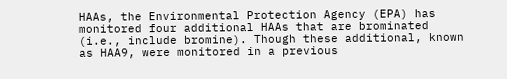HAAs, the Environmental Protection Agency (EPA) has monitored four additional HAAs that are brominated (i.e., include bromine). Though these additional, known as HAA9, were monitored in a previous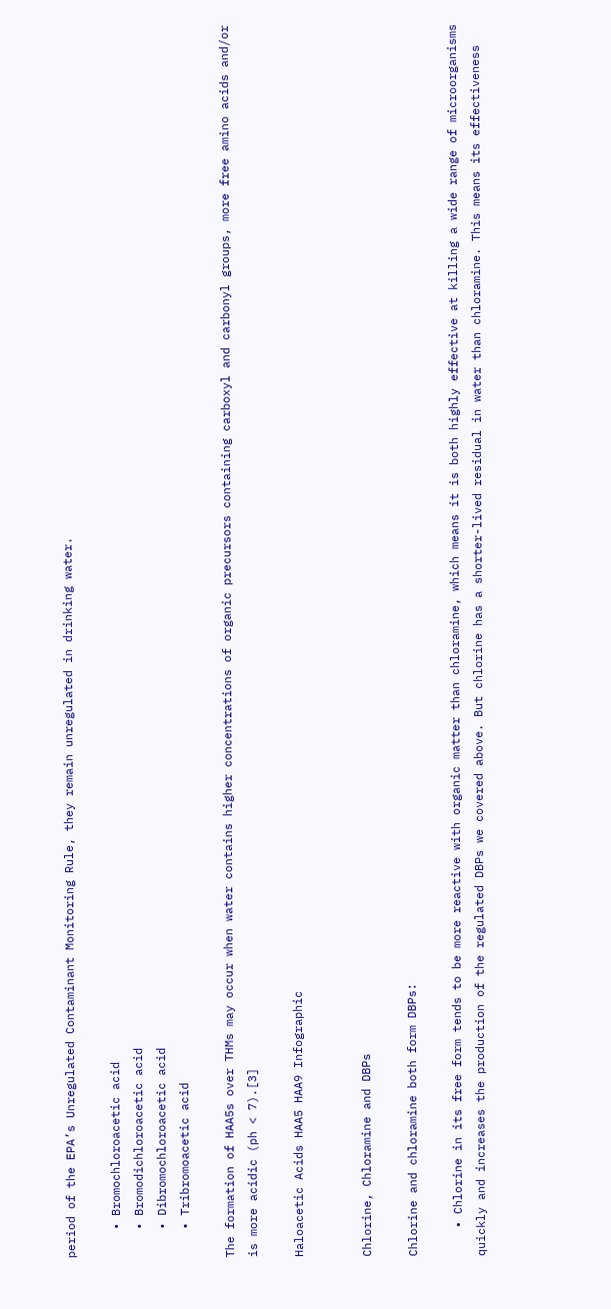period of the EPA’s Unregulated Contaminant Monitoring Rule, they remain unregulated in drinking water.

    • Bromochloroacetic acid
    • Bromodichloroacetic acid
    • Dibromochloroacetic acid
    • Tribromoacetic acid

The formation of HAA5s over THMs may occur when water contains higher concentrations of organic precursors containing carboxyl and carbonyl groups, more free amino acids and/or is more acidic (ph < 7).[3]

Haloacetic Acids HAA5 HAA9 Infographic


Chlorine, Chloramine and DBPs

Chlorine and chloramine both form DBPs:

    • Chlorine in its free form tends to be more reactive with organic matter than chloramine, which means it is both highly effective at killing a wide range of microorganisms quickly and increases the production of the regulated DBPs we covered above. But chlorine has a shorter-lived residual in water than chloramine. This means its effectiveness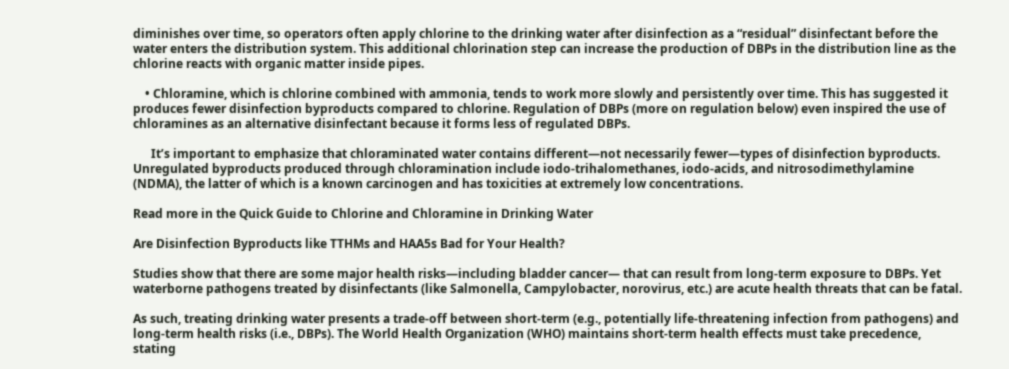diminishes over time, so operators often apply chlorine to the drinking water after disinfection as a “residual” disinfectant before the water enters the distribution system. This additional chlorination step can increase the production of DBPs in the distribution line as the chlorine reacts with organic matter inside pipes.

    • Chloramine, which is chlorine combined with ammonia, tends to work more slowly and persistently over time. This has suggested it produces fewer disinfection byproducts compared to chlorine. Regulation of DBPs (more on regulation below) even inspired the use of chloramines as an alternative disinfectant because it forms less of regulated DBPs.

      It’s important to emphasize that chloraminated water contains different—not necessarily fewer—types of disinfection byproducts. Unregulated byproducts produced through chloramination include iodo-trihalomethanes, iodo-acids, and nitrosodimethylamine (NDMA), the latter of which is a known carcinogen and has toxicities at extremely low concentrations.

Read more in the Quick Guide to Chlorine and Chloramine in Drinking Water

Are Disinfection Byproducts like TTHMs and HAA5s Bad for Your Health?

Studies show that there are some major health risks—including bladder cancer— that can result from long-term exposure to DBPs. Yet waterborne pathogens treated by disinfectants (like Salmonella, Campylobacter, norovirus, etc.) are acute health threats that can be fatal.

As such, treating drinking water presents a trade-off between short-term (e.g., potentially life-threatening infection from pathogens) and long-term health risks (i.e., DBPs). The World Health Organization (WHO) maintains short-term health effects must take precedence, stating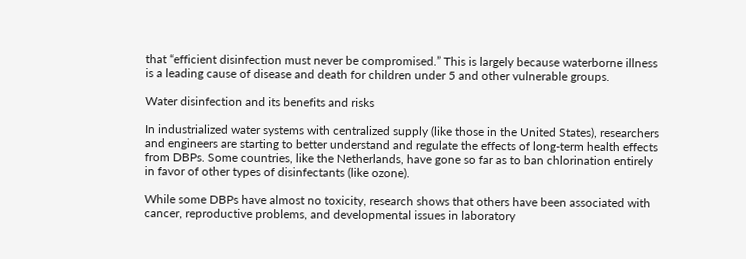that “efficient disinfection must never be compromised.” This is largely because waterborne illness is a leading cause of disease and death for children under 5 and other vulnerable groups.

Water disinfection and its benefits and risks

In industrialized water systems with centralized supply (like those in the United States), researchers and engineers are starting to better understand and regulate the effects of long-term health effects from DBPs. Some countries, like the Netherlands, have gone so far as to ban chlorination entirely in favor of other types of disinfectants (like ozone).

While some DBPs have almost no toxicity, research shows that others have been associated with cancer, reproductive problems, and developmental issues in laboratory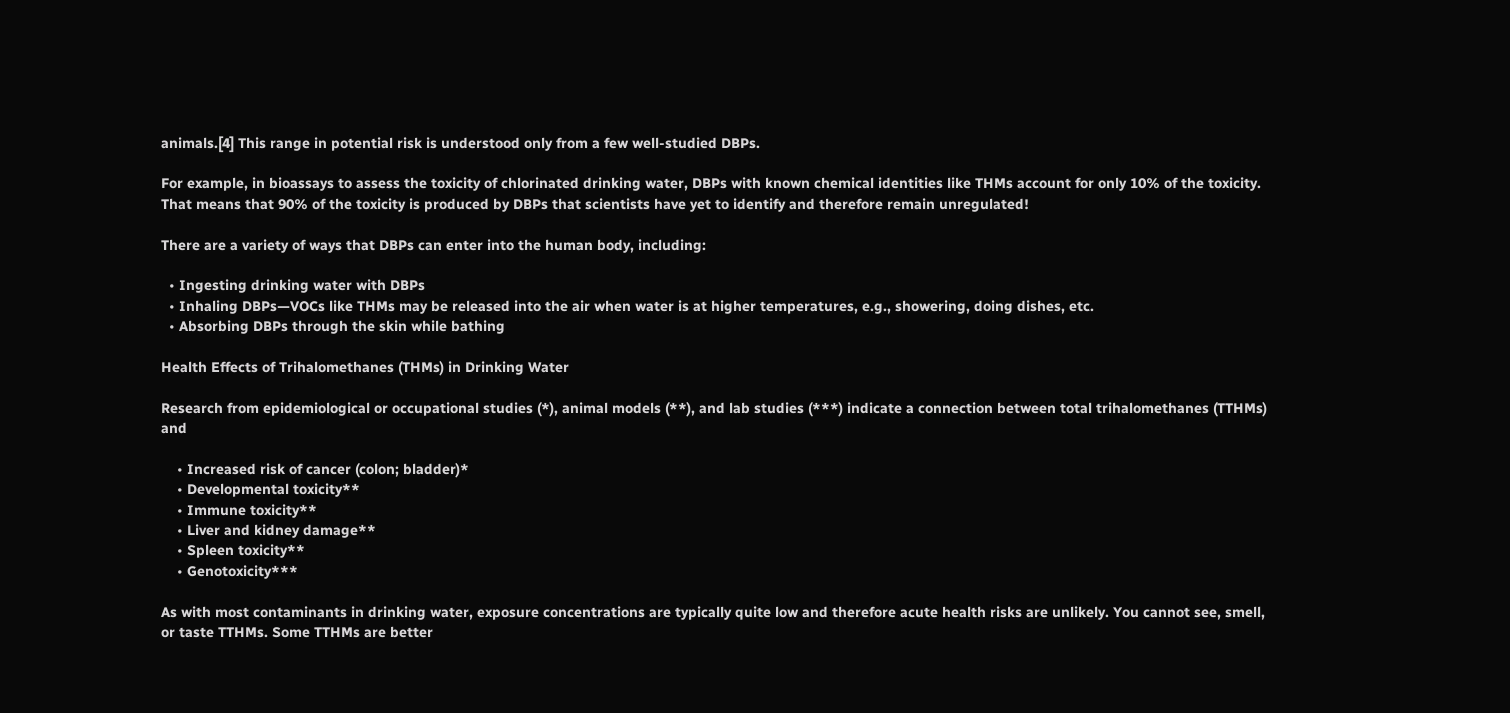animals.[4] This range in potential risk is understood only from a few well-studied DBPs.

For example, in bioassays to assess the toxicity of chlorinated drinking water, DBPs with known chemical identities like THMs account for only 10% of the toxicity. That means that 90% of the toxicity is produced by DBPs that scientists have yet to identify and therefore remain unregulated!

There are a variety of ways that DBPs can enter into the human body, including:

  • Ingesting drinking water with DBPs
  • Inhaling DBPs—VOCs like THMs may be released into the air when water is at higher temperatures, e.g., showering, doing dishes, etc.
  • Absorbing DBPs through the skin while bathing

Health Effects of Trihalomethanes (THMs) in Drinking Water

Research from epidemiological or occupational studies (*), animal models (**), and lab studies (***) indicate a connection between total trihalomethanes (TTHMs) and

    • Increased risk of cancer (colon; bladder)*
    • Developmental toxicity**
    • Immune toxicity**
    • Liver and kidney damage**
    • Spleen toxicity**
    • Genotoxicity***

As with most contaminants in drinking water, exposure concentrations are typically quite low and therefore acute health risks are unlikely. You cannot see, smell, or taste TTHMs. Some TTHMs are better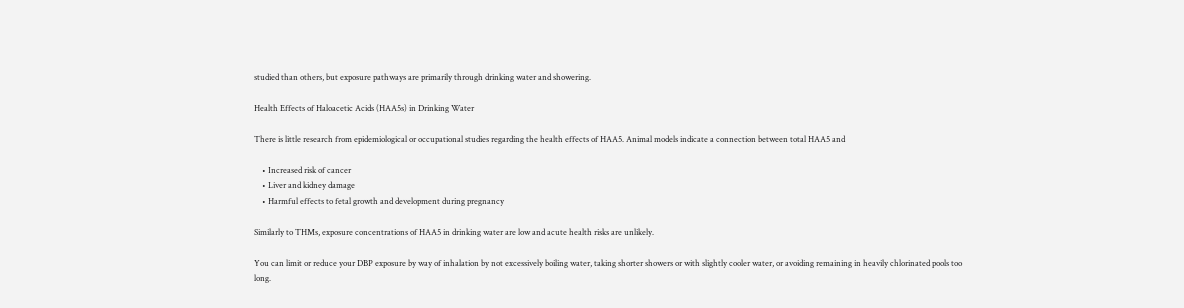studied than others, but exposure pathways are primarily through drinking water and showering.

Health Effects of Haloacetic Acids (HAA5s) in Drinking Water

There is little research from epidemiological or occupational studies regarding the health effects of HAA5. Animal models indicate a connection between total HAA5 and

    • Increased risk of cancer
    • Liver and kidney damage
    • Harmful effects to fetal growth and development during pregnancy

Similarly to THMs, exposure concentrations of HAA5 in drinking water are low and acute health risks are unlikely.

You can limit or reduce your DBP exposure by way of inhalation by not excessively boiling water, taking shorter showers or with slightly cooler water, or avoiding remaining in heavily chlorinated pools too long.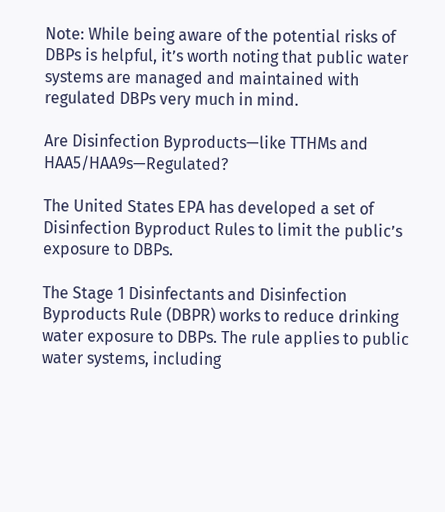Note: While being aware of the potential risks of DBPs is helpful, it’s worth noting that public water systems are managed and maintained with regulated DBPs very much in mind.

Are Disinfection Byproducts—like TTHMs and HAA5/HAA9s—Regulated?

The United States EPA has developed a set of Disinfection Byproduct Rules to limit the public’s exposure to DBPs.

The Stage 1 Disinfectants and Disinfection Byproducts Rule (DBPR) works to reduce drinking water exposure to DBPs. The rule applies to public water systems, including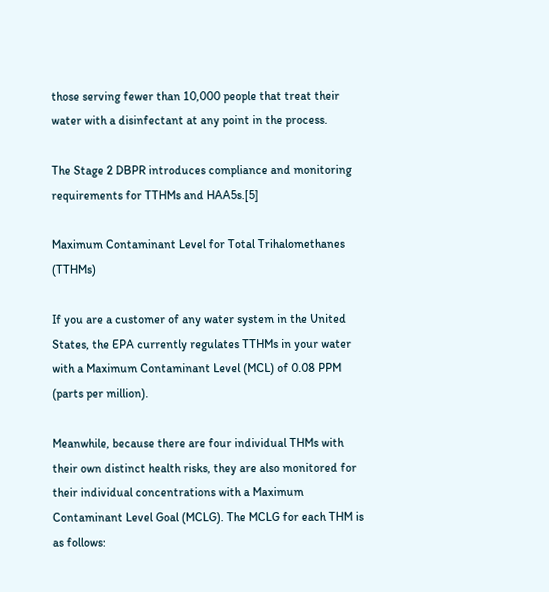those serving fewer than 10,000 people that treat their water with a disinfectant at any point in the process.

The Stage 2 DBPR introduces compliance and monitoring requirements for TTHMs and HAA5s.[5]

Maximum Contaminant Level for Total Trihalomethanes (TTHMs)

If you are a customer of any water system in the United States, the EPA currently regulates TTHMs in your water with a Maximum Contaminant Level (MCL) of 0.08 PPM (parts per million).

Meanwhile, because there are four individual THMs with their own distinct health risks, they are also monitored for their individual concentrations with a Maximum Contaminant Level Goal (MCLG). The MCLG for each THM is as follows: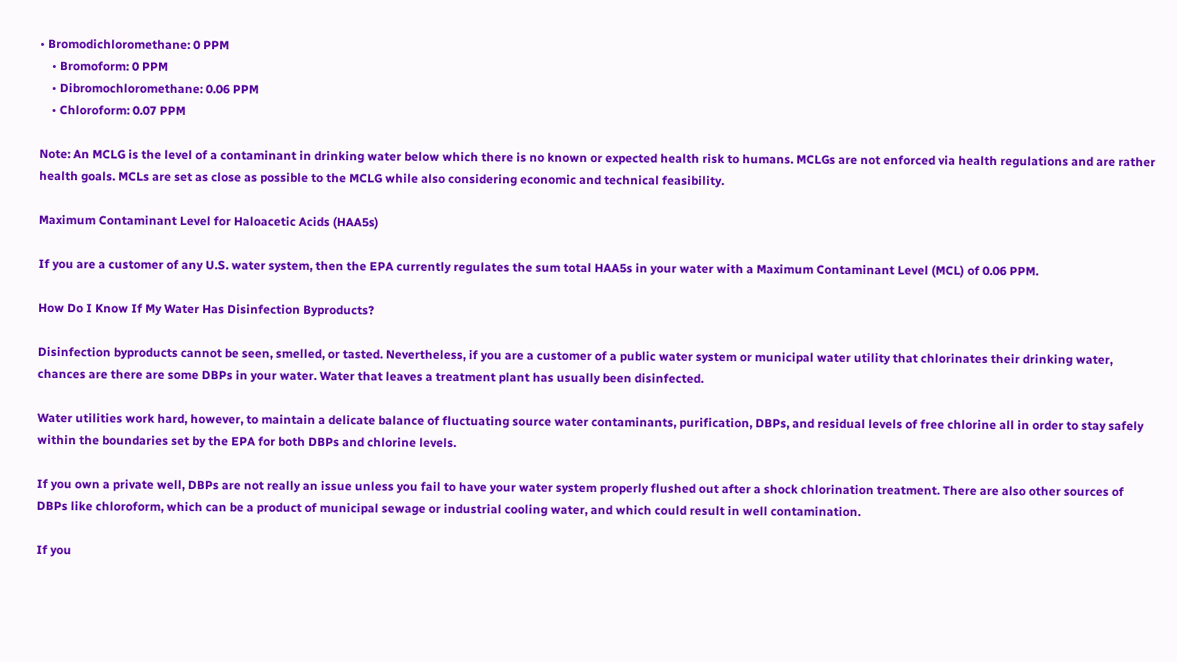• Bromodichloromethane: 0 PPM
    • Bromoform: 0 PPM
    • Dibromochloromethane: 0.06 PPM
    • Chloroform: 0.07 PPM

Note: An MCLG is the level of a contaminant in drinking water below which there is no known or expected health risk to humans. MCLGs are not enforced via health regulations and are rather health goals. MCLs are set as close as possible to the MCLG while also considering economic and technical feasibility.

Maximum Contaminant Level for Haloacetic Acids (HAA5s)

If you are a customer of any U.S. water system, then the EPA currently regulates the sum total HAA5s in your water with a Maximum Contaminant Level (MCL) of 0.06 PPM.

How Do I Know If My Water Has Disinfection Byproducts?

Disinfection byproducts cannot be seen, smelled, or tasted. Nevertheless, if you are a customer of a public water system or municipal water utility that chlorinates their drinking water, chances are there are some DBPs in your water. Water that leaves a treatment plant has usually been disinfected.

Water utilities work hard, however, to maintain a delicate balance of fluctuating source water contaminants, purification, DBPs, and residual levels of free chlorine all in order to stay safely within the boundaries set by the EPA for both DBPs and chlorine levels.

If you own a private well, DBPs are not really an issue unless you fail to have your water system properly flushed out after a shock chlorination treatment. There are also other sources of DBPs like chloroform, which can be a product of municipal sewage or industrial cooling water, and which could result in well contamination.

If you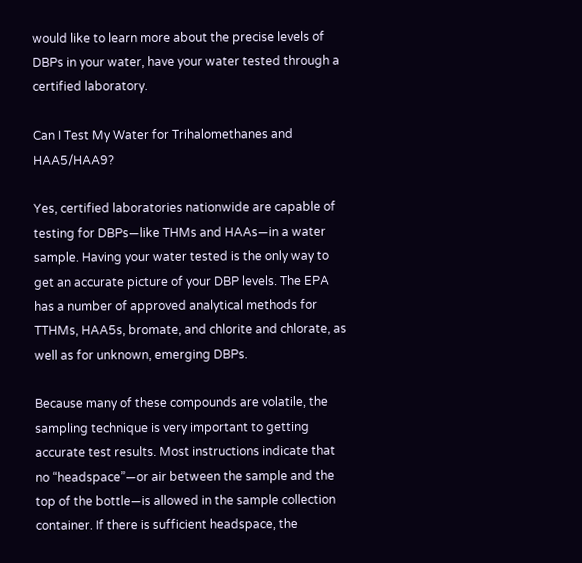would like to learn more about the precise levels of DBPs in your water, have your water tested through a certified laboratory.

Can I Test My Water for Trihalomethanes and HAA5/HAA9?

Yes, certified laboratories nationwide are capable of testing for DBPs—like THMs and HAAs—in a water sample. Having your water tested is the only way to get an accurate picture of your DBP levels. The EPA has a number of approved analytical methods for TTHMs, HAA5s, bromate, and chlorite and chlorate, as well as for unknown, emerging DBPs.

Because many of these compounds are volatile, the sampling technique is very important to getting accurate test results. Most instructions indicate that no “headspace”—or air between the sample and the top of the bottle—is allowed in the sample collection container. If there is sufficient headspace, the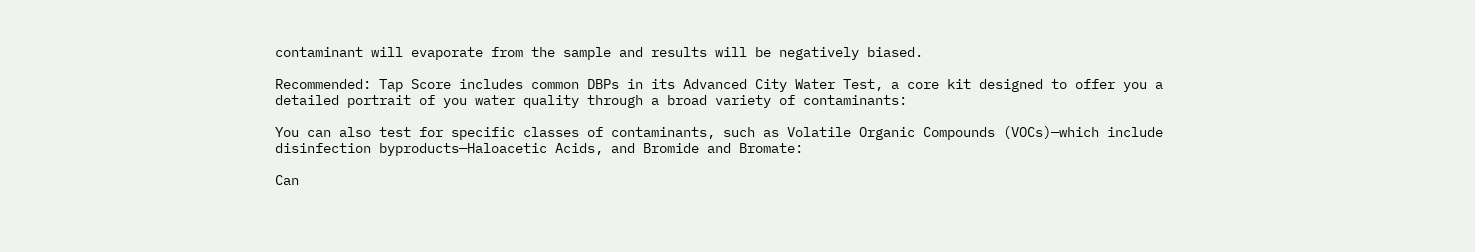contaminant will evaporate from the sample and results will be negatively biased.

Recommended: Tap Score includes common DBPs in its Advanced City Water Test, a core kit designed to offer you a detailed portrait of you water quality through a broad variety of contaminants:

You can also test for specific classes of contaminants, such as Volatile Organic Compounds (VOCs)—which include disinfection byproducts—Haloacetic Acids, and Bromide and Bromate:

Can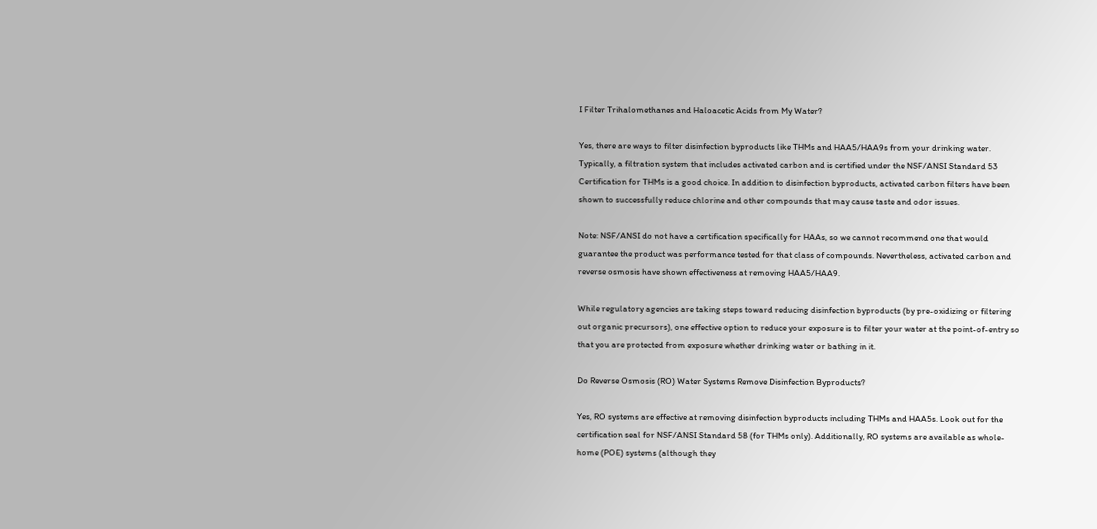I Filter Trihalomethanes and Haloacetic Acids from My Water?

Yes, there are ways to filter disinfection byproducts like THMs and HAA5/HAA9s from your drinking water. Typically, a filtration system that includes activated carbon and is certified under the NSF/ANSI Standard 53 Certification for THMs is a good choice. In addition to disinfection byproducts, activated carbon filters have been shown to successfully reduce chlorine and other compounds that may cause taste and odor issues.

Note: NSF/ANSI do not have a certification specifically for HAAs, so we cannot recommend one that would guarantee the product was performance tested for that class of compounds. Nevertheless, activated carbon and reverse osmosis have shown effectiveness at removing HAA5/HAA9.

While regulatory agencies are taking steps toward reducing disinfection byproducts (by pre-oxidizing or filtering out organic precursors), one effective option to reduce your exposure is to filter your water at the point-of-entry so that you are protected from exposure whether drinking water or bathing in it.

Do Reverse Osmosis (RO) Water Systems Remove Disinfection Byproducts?

Yes, RO systems are effective at removing disinfection byproducts including THMs and HAA5s. Look out for the certification seal for NSF/ANSI Standard 58 (for THMs only). Additionally, RO systems are available as whole-home (POE) systems (although they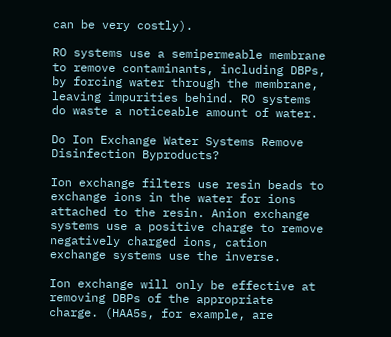can be very costly).

RO systems use a semipermeable membrane to remove contaminants, including DBPs, by forcing water through the membrane, leaving impurities behind. RO systems do waste a noticeable amount of water.

Do Ion Exchange Water Systems Remove Disinfection Byproducts?

Ion exchange filters use resin beads to exchange ions in the water for ions attached to the resin. Anion exchange systems use a positive charge to remove negatively charged ions, cation exchange systems use the inverse.

Ion exchange will only be effective at removing DBPs of the appropriate charge. (HAA5s, for example, are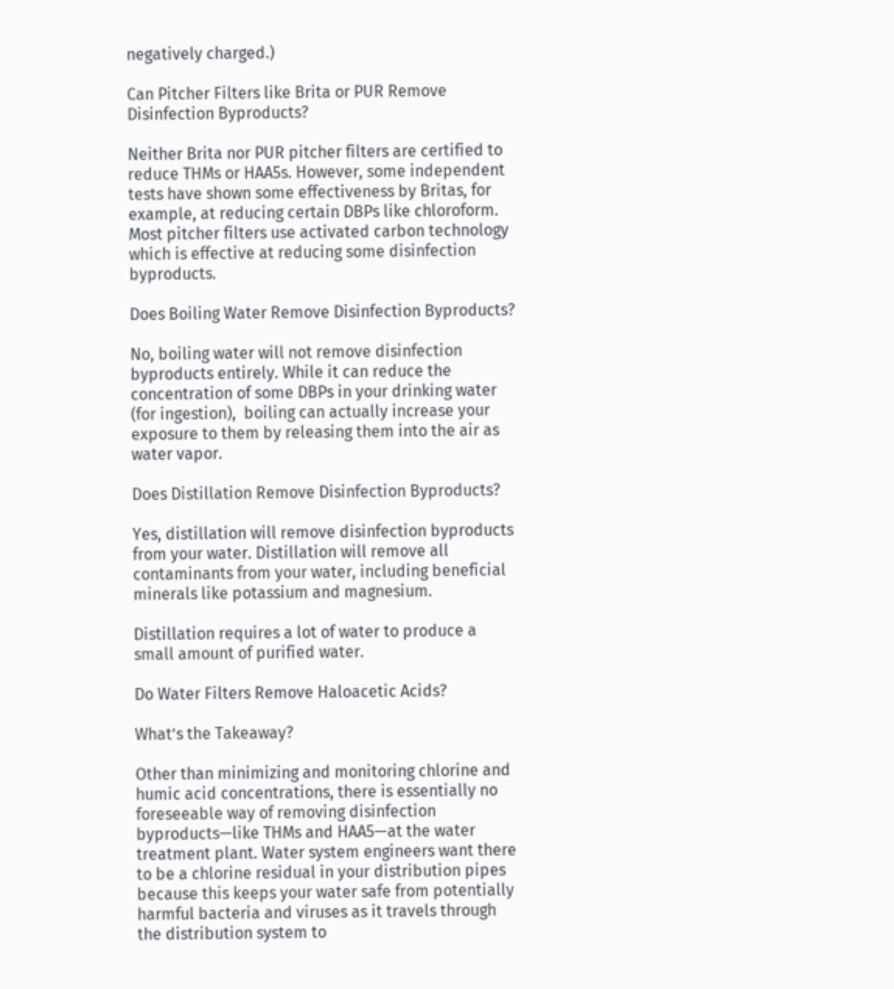negatively charged.)

Can Pitcher Filters like Brita or PUR Remove Disinfection Byproducts?

Neither Brita nor PUR pitcher filters are certified to reduce THMs or HAA5s. However, some independent tests have shown some effectiveness by Britas, for example, at reducing certain DBPs like chloroform. Most pitcher filters use activated carbon technology which is effective at reducing some disinfection byproducts.

Does Boiling Water Remove Disinfection Byproducts?

No, boiling water will not remove disinfection byproducts entirely. While it can reduce the concentration of some DBPs in your drinking water (for ingestion),  boiling can actually increase your exposure to them by releasing them into the air as water vapor.

Does Distillation Remove Disinfection Byproducts?

Yes, distillation will remove disinfection byproducts from your water. Distillation will remove all contaminants from your water, including beneficial minerals like potassium and magnesium.

Distillation requires a lot of water to produce a small amount of purified water.

Do Water Filters Remove Haloacetic Acids?

What’s the Takeaway?

Other than minimizing and monitoring chlorine and humic acid concentrations, there is essentially no foreseeable way of removing disinfection byproducts—like THMs and HAA5—at the water treatment plant. Water system engineers want there to be a chlorine residual in your distribution pipes because this keeps your water safe from potentially harmful bacteria and viruses as it travels through the distribution system to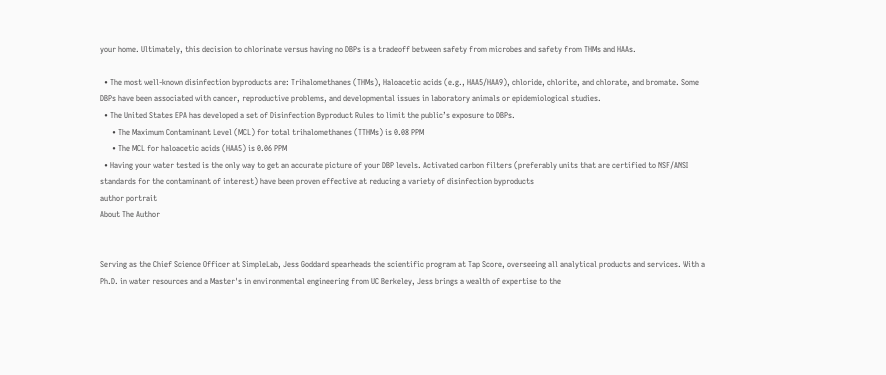your home. Ultimately, this decision to chlorinate versus having no DBPs is a tradeoff between safety from microbes and safety from THMs and HAAs.

  • The most well-known disinfection byproducts are: Trihalomethanes (THMs), Haloacetic acids (e.g., HAA5/HAA9), chloride, chlorite, and chlorate, and bromate. Some DBPs have been associated with cancer, reproductive problems, and developmental issues in laboratory animals or epidemiological studies.
  • The United States EPA has developed a set of Disinfection Byproduct Rules to limit the public’s exposure to DBPs.
      • The Maximum Contaminant Level (MCL) for total trihalomethanes (TTHMs) is 0.08 PPM
      • The MCL for haloacetic acids (HAA5) is 0.06 PPM
  • Having your water tested is the only way to get an accurate picture of your DBP levels. Activated carbon filters (preferably units that are certified to NSF/ANSI standards for the contaminant of interest) have been proven effective at reducing a variety of disinfection byproducts
author portrait
About The Author


Serving as the Chief Science Officer at SimpleLab, Jess Goddard spearheads the scientific program at Tap Score, overseeing all analytical products and services. With a Ph.D. in water resources and a Master's in environmental engineering from UC Berkeley, Jess brings a wealth of expertise to the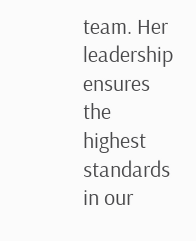team. Her leadership ensures the highest standards in our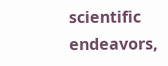scientific endeavors,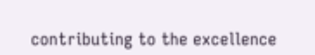contributing to the excellence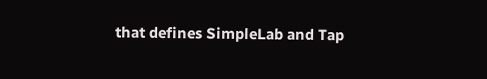that defines SimpleLab and Tap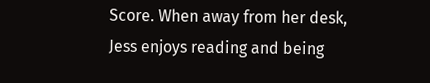Score. When away from her desk, Jess enjoys reading and being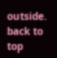outside.
back to top